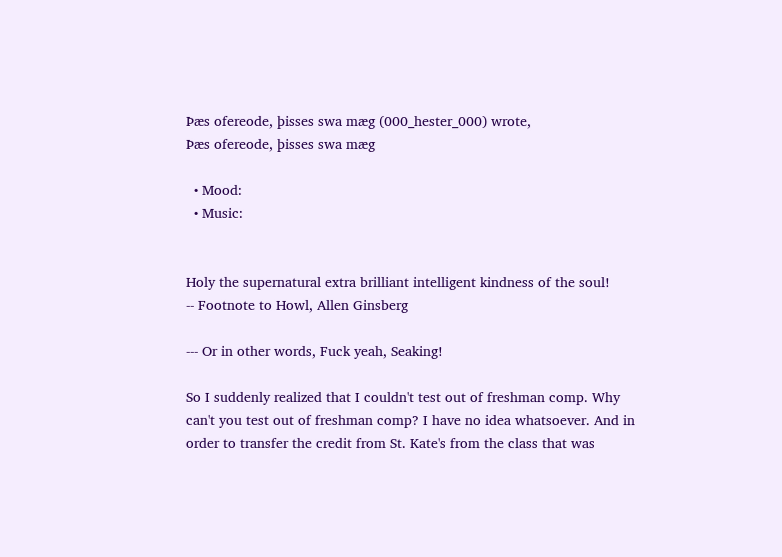Þæs ofereode, þisses swa mæg (000_hester_000) wrote,
Þæs ofereode, þisses swa mæg

  • Mood:
  • Music:


Holy the supernatural extra brilliant intelligent kindness of the soul!
-- Footnote to Howl, Allen Ginsberg

--- Or in other words, Fuck yeah, Seaking!

So I suddenly realized that I couldn't test out of freshman comp. Why can't you test out of freshman comp? I have no idea whatsoever. And in order to transfer the credit from St. Kate's from the class that was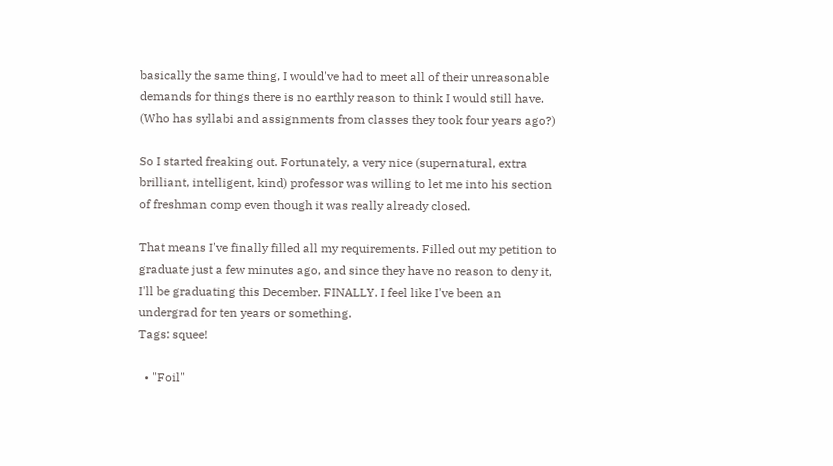basically the same thing, I would've had to meet all of their unreasonable demands for things there is no earthly reason to think I would still have. (Who has syllabi and assignments from classes they took four years ago?)

So I started freaking out. Fortunately, a very nice (supernatural, extra brilliant, intelligent, kind) professor was willing to let me into his section of freshman comp even though it was really already closed.

That means I've finally filled all my requirements. Filled out my petition to graduate just a few minutes ago, and since they have no reason to deny it, I'll be graduating this December. FINALLY. I feel like I've been an undergrad for ten years or something.
Tags: squee!

  • "Foil"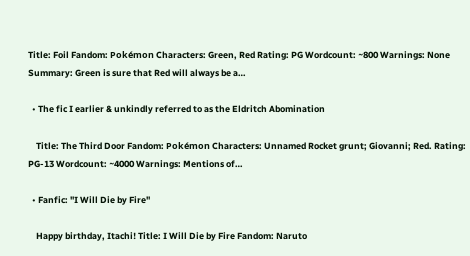Title: Foil Fandom: Pokémon Characters: Green, Red Rating: PG Wordcount: ~800 Warnings: None Summary: Green is sure that Red will always be a…

  • The fic I earlier & unkindly referred to as the Eldritch Abomination

    Title: The Third Door Fandom: Pokémon Characters: Unnamed Rocket grunt; Giovanni; Red. Rating: PG-13 Wordcount: ~4000 Warnings: Mentions of…

  • Fanfic: "I Will Die by Fire"

    Happy birthday, Itachi! Title: I Will Die by Fire Fandom: Naruto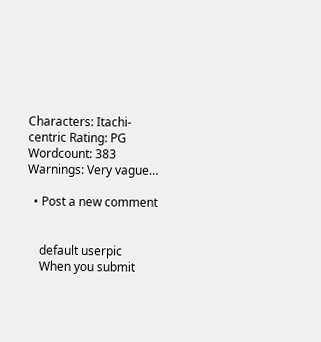Characters: Itachi-centric Rating: PG Wordcount: 383 Warnings: Very vague…

  • Post a new comment


    default userpic
    When you submit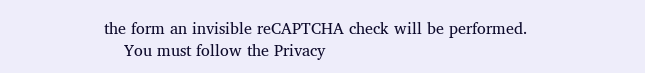the form an invisible reCAPTCHA check will be performed.
    You must follow the Privacy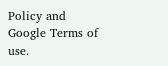Policy and Google Terms of use.